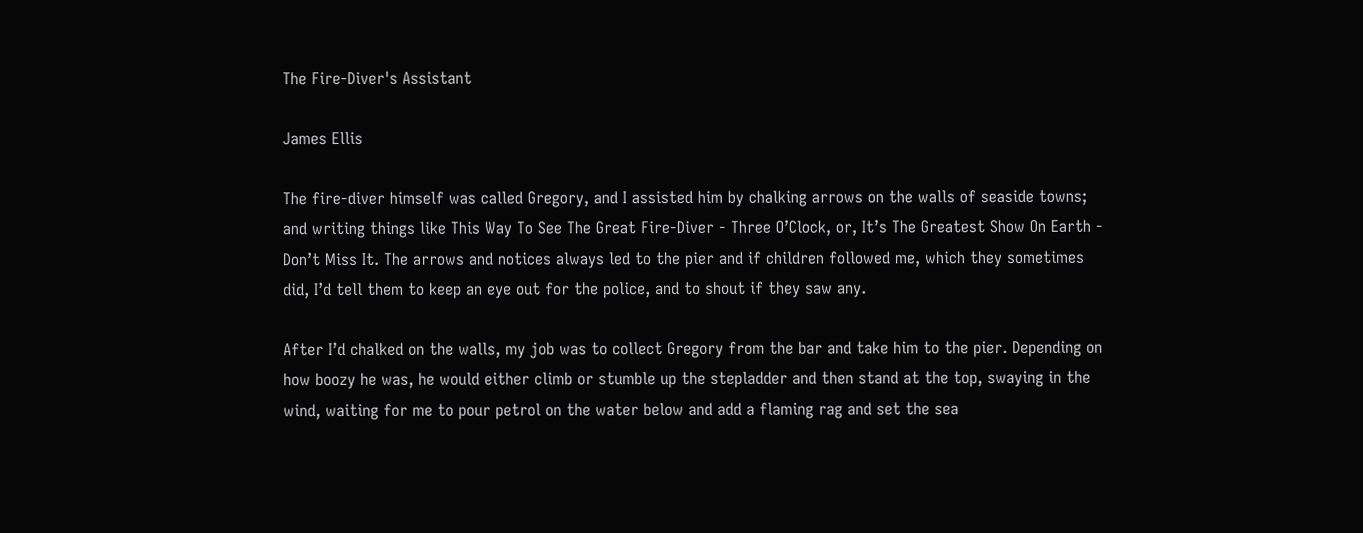The Fire-Diver's Assistant

James Ellis

The fire-diver himself was called Gregory, and I assisted him by chalking arrows on the walls of seaside towns; and writing things like This Way To See The Great Fire-Diver - Three O’Clock, or, It’s The Greatest Show On Earth - Don’t Miss It. The arrows and notices always led to the pier and if children followed me, which they sometimes did, I’d tell them to keep an eye out for the police, and to shout if they saw any.

After I’d chalked on the walls, my job was to collect Gregory from the bar and take him to the pier. Depending on how boozy he was, he would either climb or stumble up the stepladder and then stand at the top, swaying in the wind, waiting for me to pour petrol on the water below and add a flaming rag and set the sea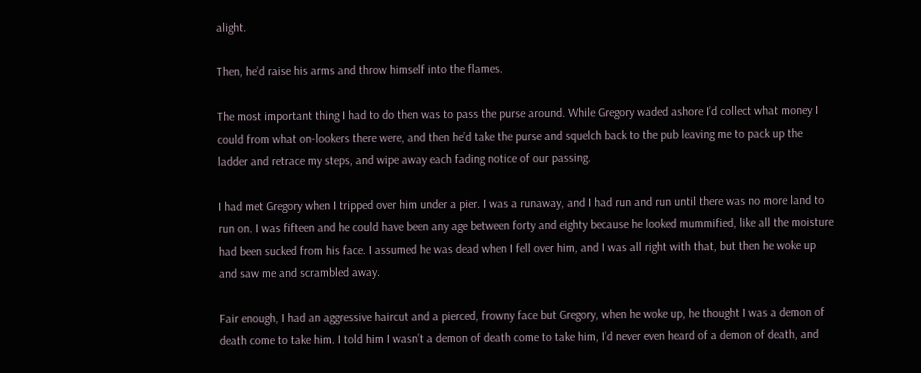alight.

Then, he’d raise his arms and throw himself into the flames.

The most important thing I had to do then was to pass the purse around. While Gregory waded ashore I’d collect what money I could from what on-lookers there were, and then he’d take the purse and squelch back to the pub leaving me to pack up the ladder and retrace my steps, and wipe away each fading notice of our passing.

I had met Gregory when I tripped over him under a pier. I was a runaway, and I had run and run until there was no more land to run on. I was fifteen and he could have been any age between forty and eighty because he looked mummified, like all the moisture had been sucked from his face. I assumed he was dead when I fell over him, and I was all right with that, but then he woke up and saw me and scrambled away.

Fair enough, I had an aggressive haircut and a pierced, frowny face but Gregory, when he woke up, he thought I was a demon of death come to take him. I told him I wasn’t a demon of death come to take him, I’d never even heard of a demon of death, and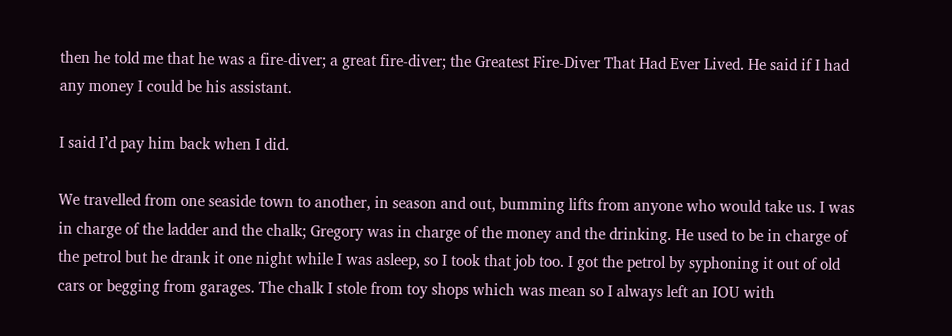then he told me that he was a fire-diver; a great fire-diver; the Greatest Fire-Diver That Had Ever Lived. He said if I had any money I could be his assistant.

I said I’d pay him back when I did.

We travelled from one seaside town to another, in season and out, bumming lifts from anyone who would take us. I was in charge of the ladder and the chalk; Gregory was in charge of the money and the drinking. He used to be in charge of the petrol but he drank it one night while I was asleep, so I took that job too. I got the petrol by syphoning it out of old cars or begging from garages. The chalk I stole from toy shops which was mean so I always left an IOU with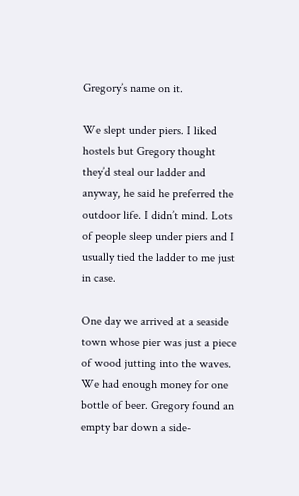Gregory’s name on it.

We slept under piers. I liked hostels but Gregory thought they’d steal our ladder and anyway, he said he preferred the outdoor life. I didn’t mind. Lots of people sleep under piers and I usually tied the ladder to me just in case.

One day we arrived at a seaside town whose pier was just a piece of wood jutting into the waves. We had enough money for one bottle of beer. Gregory found an empty bar down a side-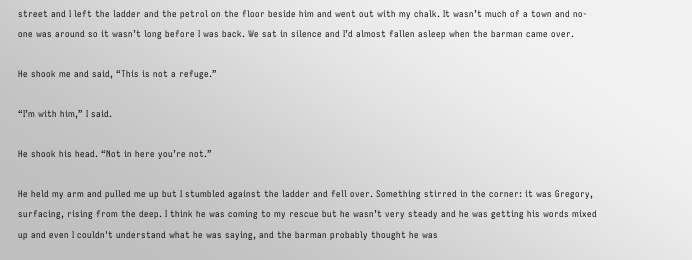street and I left the ladder and the petrol on the floor beside him and went out with my chalk. It wasn’t much of a town and no-one was around so it wasn’t long before I was back. We sat in silence and I’d almost fallen asleep when the barman came over.

He shook me and said, “This is not a refuge.”

“I’m with him,” I said.

He shook his head. “Not in here you’re not.”

He held my arm and pulled me up but I stumbled against the ladder and fell over. Something stirred in the corner: it was Gregory, surfacing, rising from the deep. I think he was coming to my rescue but he wasn’t very steady and he was getting his words mixed up and even I couldn't understand what he was saying, and the barman probably thought he was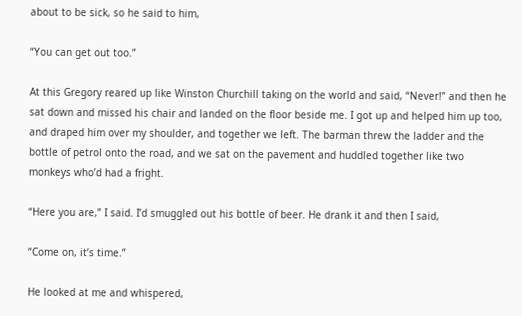about to be sick, so he said to him,

“You can get out too.”

At this Gregory reared up like Winston Churchill taking on the world and said, “Never!” and then he sat down and missed his chair and landed on the floor beside me. I got up and helped him up too, and draped him over my shoulder, and together we left. The barman threw the ladder and the bottle of petrol onto the road, and we sat on the pavement and huddled together like two monkeys who’d had a fright.

“Here you are,” I said. I’d smuggled out his bottle of beer. He drank it and then I said,

“Come on, it’s time.”

He looked at me and whispered,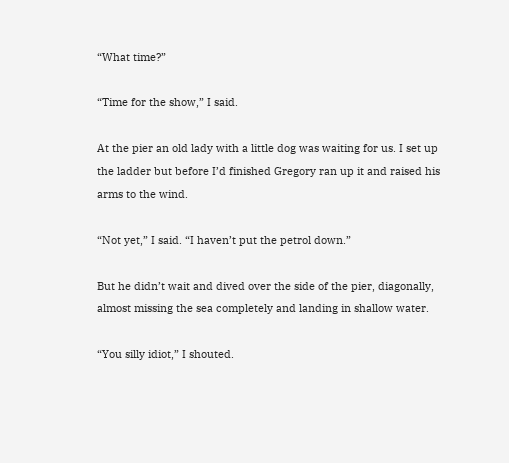“What time?”

“Time for the show,” I said.

At the pier an old lady with a little dog was waiting for us. I set up the ladder but before I’d finished Gregory ran up it and raised his arms to the wind.

“Not yet,” I said. “I haven’t put the petrol down.”

But he didn’t wait and dived over the side of the pier, diagonally, almost missing the sea completely and landing in shallow water.

“You silly idiot,” I shouted.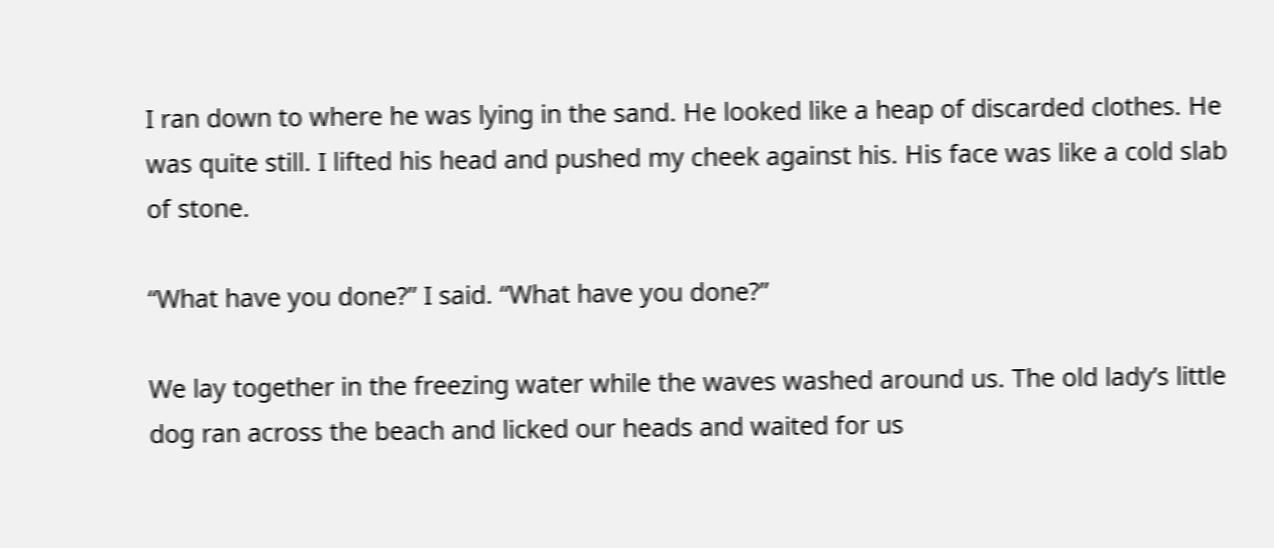I ran down to where he was lying in the sand. He looked like a heap of discarded clothes. He was quite still. I lifted his head and pushed my cheek against his. His face was like a cold slab of stone.

“What have you done?” I said. “What have you done?”

We lay together in the freezing water while the waves washed around us. The old lady’s little dog ran across the beach and licked our heads and waited for us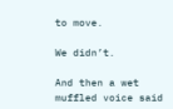to move.

We didn’t.

And then a wet muffled voice said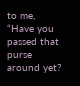to me, “Have you passed that purse around yet?